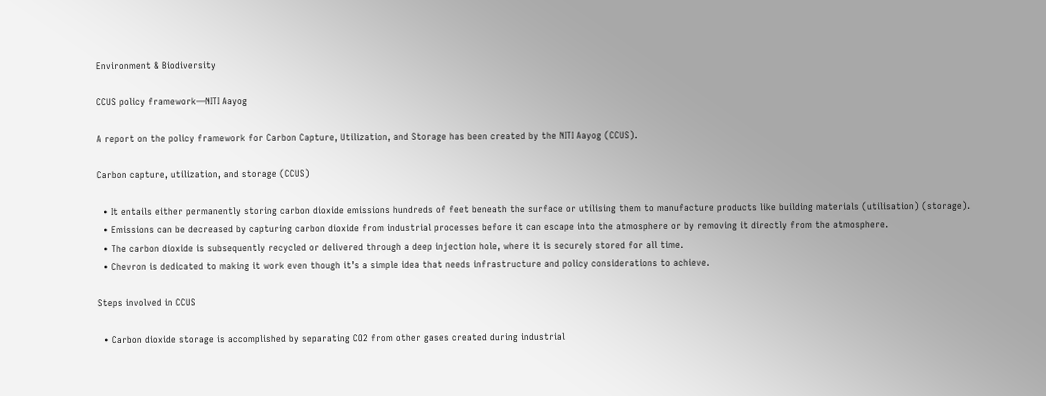Environment & Biodiversity

CCUS policy framework—NITI Aayog

A report on the policy framework for Carbon Capture, Utilization, and Storage has been created by the NITI Aayog (CCUS).

Carbon capture, utilization, and storage (CCUS)

  • It entails either permanently storing carbon dioxide emissions hundreds of feet beneath the surface or utilising them to manufacture products like building materials (utilisation) (storage).
  • Emissions can be decreased by capturing carbon dioxide from industrial processes before it can escape into the atmosphere or by removing it directly from the atmosphere.
  • The carbon dioxide is subsequently recycled or delivered through a deep injection hole, where it is securely stored for all time.
  • Chevron is dedicated to making it work even though it’s a simple idea that needs infrastructure and policy considerations to achieve.

Steps involved in CCUS

  • Carbon dioxide storage is accomplished by separating CO2 from other gases created during industrial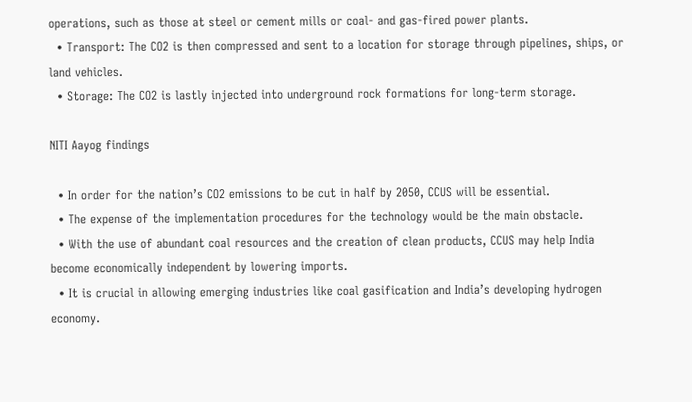operations, such as those at steel or cement mills or coal- and gas-fired power plants.
  • Transport: The CO2 is then compressed and sent to a location for storage through pipelines, ships, or land vehicles.
  • Storage: The CO2 is lastly injected into underground rock formations for long-term storage.

NITI Aayog findings

  • In order for the nation’s CO2 emissions to be cut in half by 2050, CCUS will be essential.
  • The expense of the implementation procedures for the technology would be the main obstacle.
  • With the use of abundant coal resources and the creation of clean products, CCUS may help India become economically independent by lowering imports.
  • It is crucial in allowing emerging industries like coal gasification and India’s developing hydrogen economy.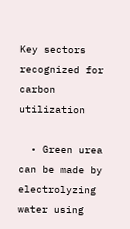Key sectors recognized for carbon utilization

  • Green urea can be made by electrolyzing water using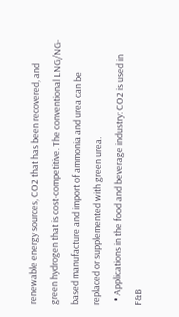renewable energy sources, CO2 that has been recovered, and green hydrogen that is cost-competitive. The conventional LNG/NG-based manufacture and import of ammonia and urea can be replaced or supplemented with green urea.
  • Applications in the food and beverage industry: CO2 is used in F&B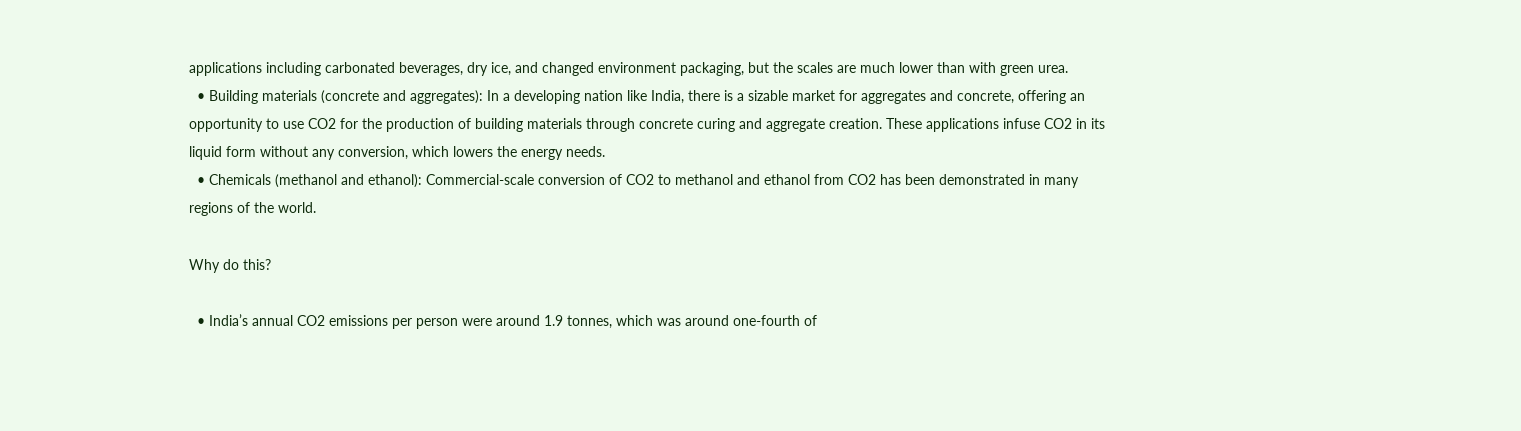applications including carbonated beverages, dry ice, and changed environment packaging, but the scales are much lower than with green urea.
  • Building materials (concrete and aggregates): In a developing nation like India, there is a sizable market for aggregates and concrete, offering an opportunity to use CO2 for the production of building materials through concrete curing and aggregate creation. These applications infuse CO2 in its liquid form without any conversion, which lowers the energy needs.
  • Chemicals (methanol and ethanol): Commercial-scale conversion of CO2 to methanol and ethanol from CO2 has been demonstrated in many regions of the world.

Why do this?

  • India’s annual CO2 emissions per person were around 1.9 tonnes, which was around one-fourth of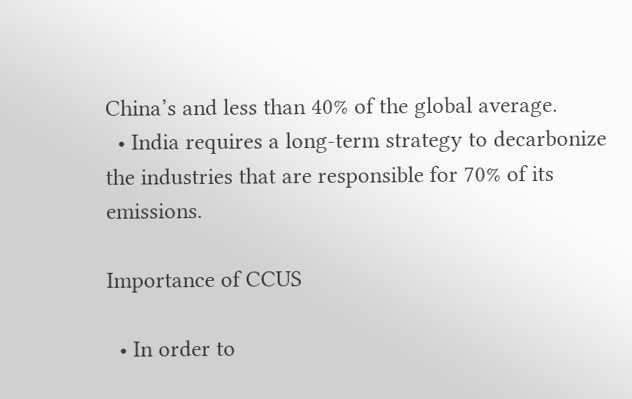China’s and less than 40% of the global average.
  • India requires a long-term strategy to decarbonize the industries that are responsible for 70% of its emissions.

Importance of CCUS

  • In order to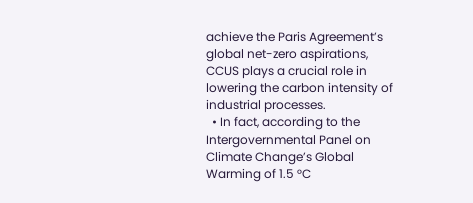achieve the Paris Agreement’s global net-zero aspirations, CCUS plays a crucial role in lowering the carbon intensity of industrial processes.
  • In fact, according to the Intergovernmental Panel on Climate Change’s Global Warming of 1.5 °C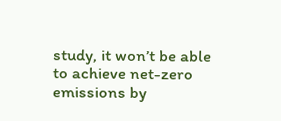study, it won’t be able to achieve net-zero emissions by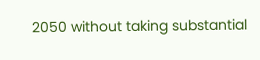2050 without taking substantial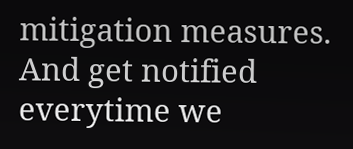mitigation measures.
And get notified everytime we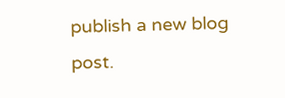publish a new blog post.